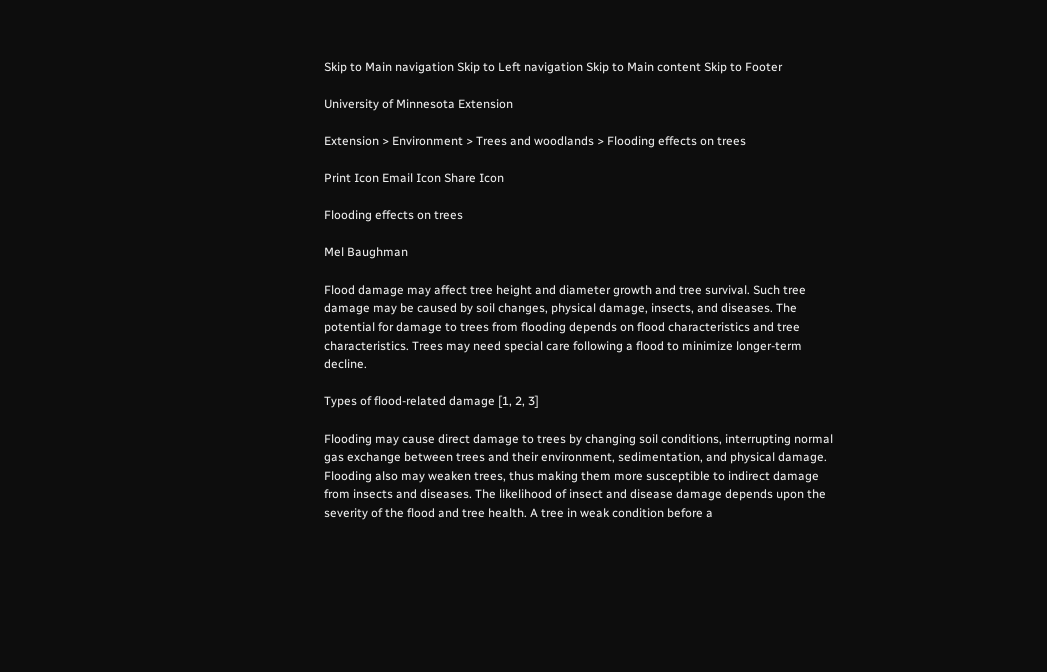Skip to Main navigation Skip to Left navigation Skip to Main content Skip to Footer

University of Minnesota Extension

Extension > Environment > Trees and woodlands > Flooding effects on trees

Print Icon Email Icon Share Icon

Flooding effects on trees

Mel Baughman

Flood damage may affect tree height and diameter growth and tree survival. Such tree damage may be caused by soil changes, physical damage, insects, and diseases. The potential for damage to trees from flooding depends on flood characteristics and tree characteristics. Trees may need special care following a flood to minimize longer-term decline.

Types of flood-related damage [1, 2, 3]

Flooding may cause direct damage to trees by changing soil conditions, interrupting normal gas exchange between trees and their environment, sedimentation, and physical damage. Flooding also may weaken trees, thus making them more susceptible to indirect damage from insects and diseases. The likelihood of insect and disease damage depends upon the severity of the flood and tree health. A tree in weak condition before a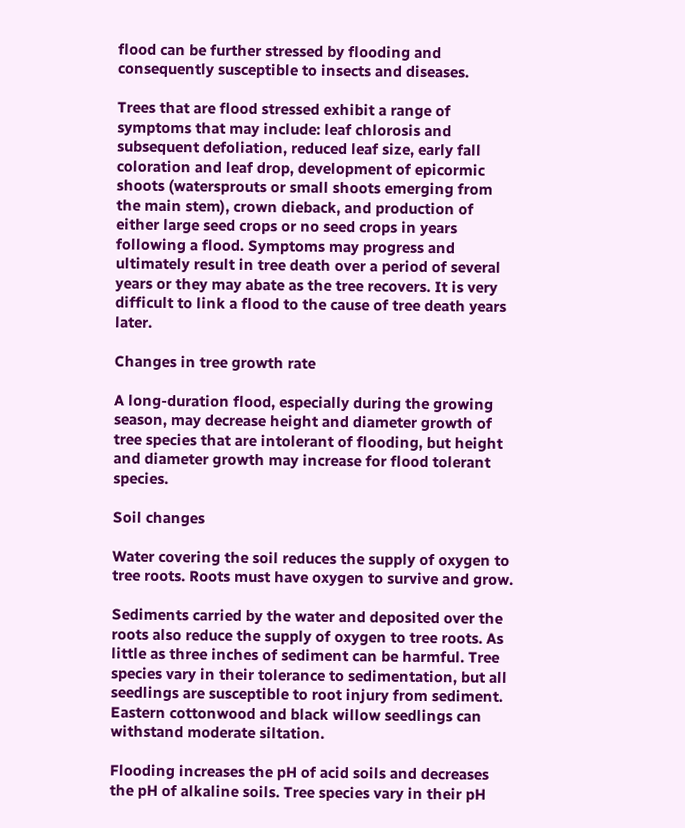flood can be further stressed by flooding and consequently susceptible to insects and diseases.

Trees that are flood stressed exhibit a range of symptoms that may include: leaf chlorosis and subsequent defoliation, reduced leaf size, early fall coloration and leaf drop, development of epicormic shoots (watersprouts or small shoots emerging from the main stem), crown dieback, and production of either large seed crops or no seed crops in years following a flood. Symptoms may progress and ultimately result in tree death over a period of several years or they may abate as the tree recovers. It is very difficult to link a flood to the cause of tree death years later.

Changes in tree growth rate

A long-duration flood, especially during the growing season, may decrease height and diameter growth of tree species that are intolerant of flooding, but height and diameter growth may increase for flood tolerant species.

Soil changes

Water covering the soil reduces the supply of oxygen to tree roots. Roots must have oxygen to survive and grow.

Sediments carried by the water and deposited over the roots also reduce the supply of oxygen to tree roots. As little as three inches of sediment can be harmful. Tree species vary in their tolerance to sedimentation, but all seedlings are susceptible to root injury from sediment. Eastern cottonwood and black willow seedlings can withstand moderate siltation.

Flooding increases the pH of acid soils and decreases the pH of alkaline soils. Tree species vary in their pH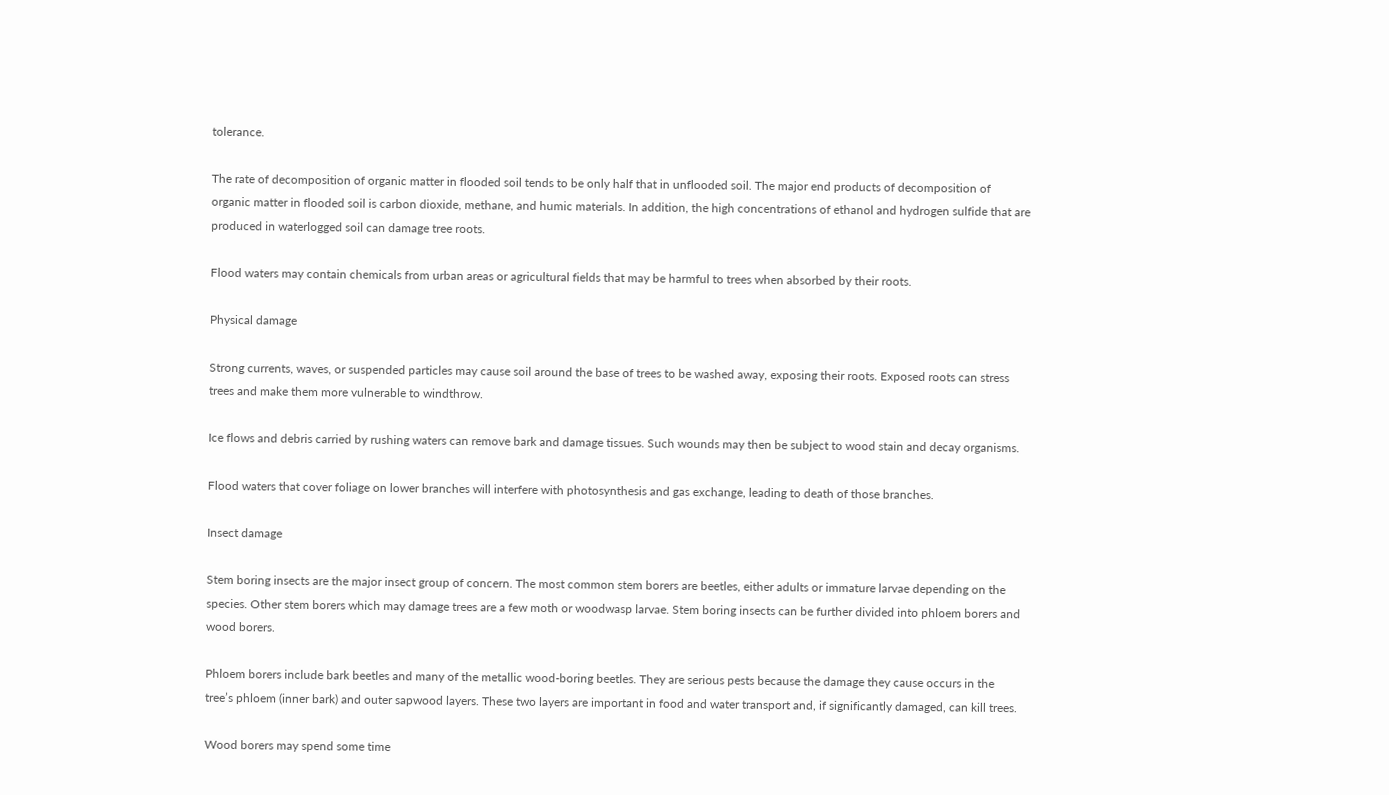tolerance.

The rate of decomposition of organic matter in flooded soil tends to be only half that in unflooded soil. The major end products of decomposition of organic matter in flooded soil is carbon dioxide, methane, and humic materials. In addition, the high concentrations of ethanol and hydrogen sulfide that are produced in waterlogged soil can damage tree roots.

Flood waters may contain chemicals from urban areas or agricultural fields that may be harmful to trees when absorbed by their roots.

Physical damage

Strong currents, waves, or suspended particles may cause soil around the base of trees to be washed away, exposing their roots. Exposed roots can stress trees and make them more vulnerable to windthrow.

Ice flows and debris carried by rushing waters can remove bark and damage tissues. Such wounds may then be subject to wood stain and decay organisms.

Flood waters that cover foliage on lower branches will interfere with photosynthesis and gas exchange, leading to death of those branches.

Insect damage

Stem boring insects are the major insect group of concern. The most common stem borers are beetles, either adults or immature larvae depending on the species. Other stem borers which may damage trees are a few moth or woodwasp larvae. Stem boring insects can be further divided into phloem borers and wood borers.

Phloem borers include bark beetles and many of the metallic wood-boring beetles. They are serious pests because the damage they cause occurs in the tree’s phloem (inner bark) and outer sapwood layers. These two layers are important in food and water transport and, if significantly damaged, can kill trees.

Wood borers may spend some time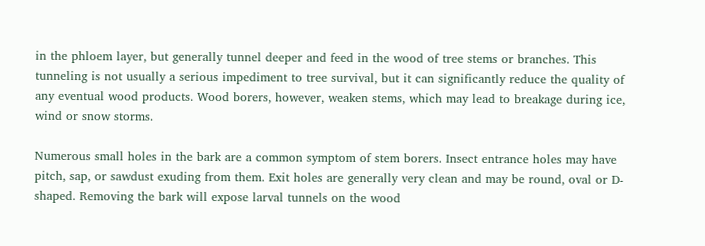in the phloem layer, but generally tunnel deeper and feed in the wood of tree stems or branches. This tunneling is not usually a serious impediment to tree survival, but it can significantly reduce the quality of any eventual wood products. Wood borers, however, weaken stems, which may lead to breakage during ice, wind or snow storms.

Numerous small holes in the bark are a common symptom of stem borers. Insect entrance holes may have pitch, sap, or sawdust exuding from them. Exit holes are generally very clean and may be round, oval or D-shaped. Removing the bark will expose larval tunnels on the wood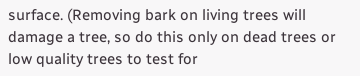surface. (Removing bark on living trees will damage a tree, so do this only on dead trees or low quality trees to test for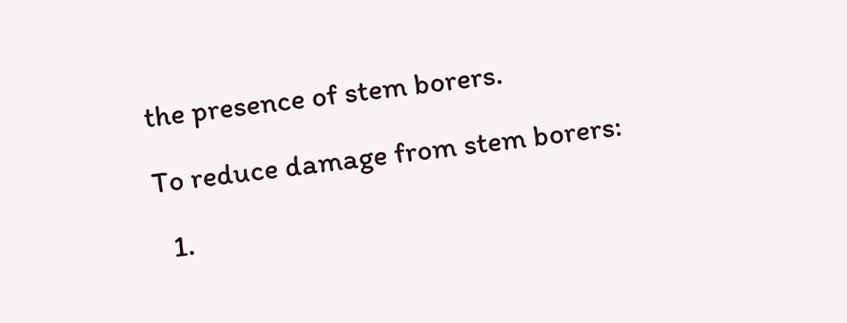the presence of stem borers.

To reduce damage from stem borers:

  1.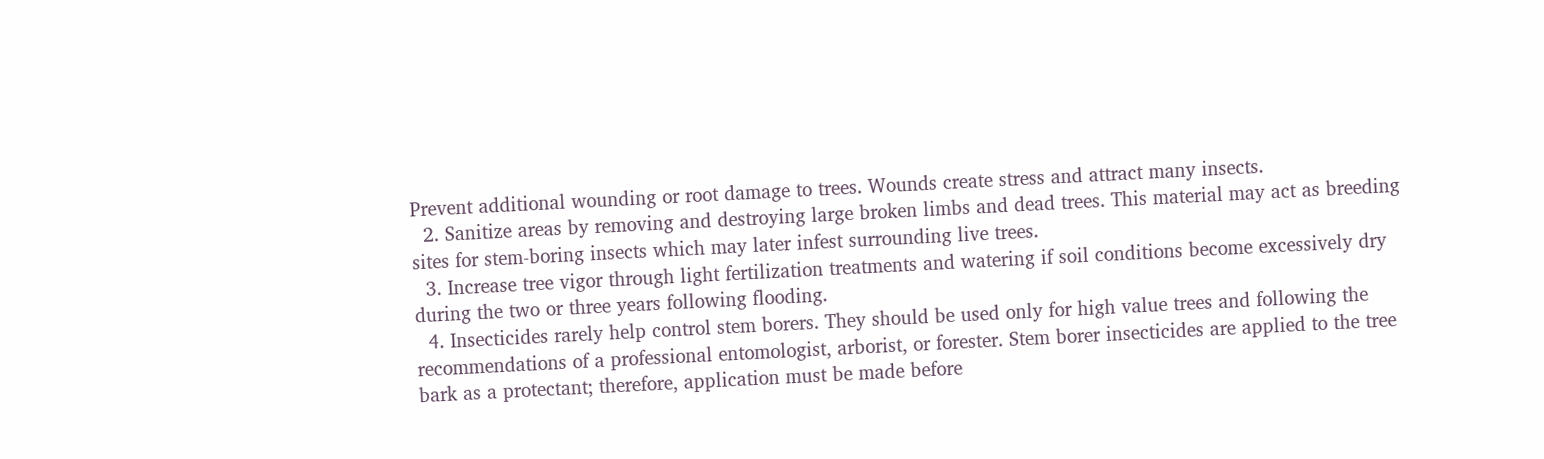Prevent additional wounding or root damage to trees. Wounds create stress and attract many insects.
  2. Sanitize areas by removing and destroying large broken limbs and dead trees. This material may act as breeding sites for stem-boring insects which may later infest surrounding live trees.
  3. Increase tree vigor through light fertilization treatments and watering if soil conditions become excessively dry during the two or three years following flooding.
  4. Insecticides rarely help control stem borers. They should be used only for high value trees and following the recommendations of a professional entomologist, arborist, or forester. Stem borer insecticides are applied to the tree bark as a protectant; therefore, application must be made before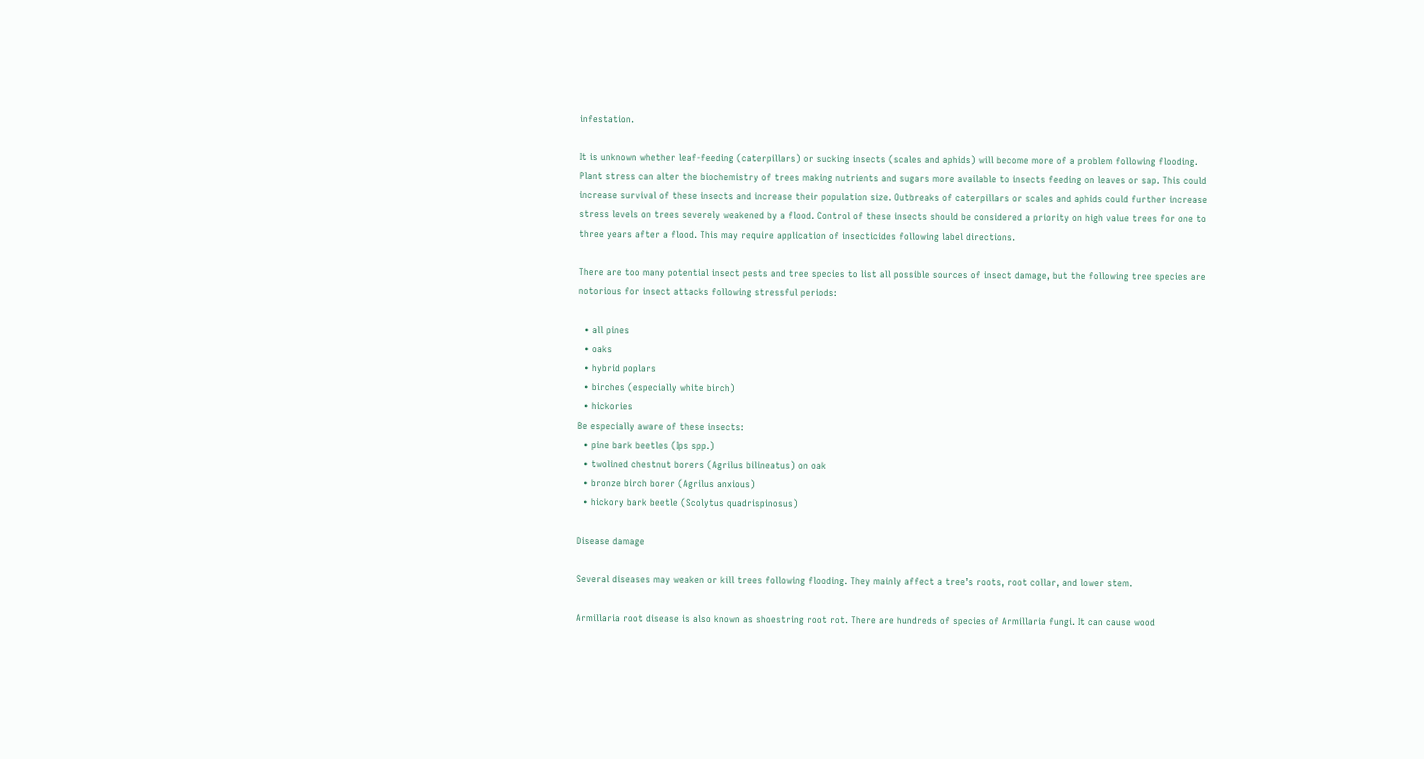infestation.

It is unknown whether leaf-feeding (caterpillars) or sucking insects (scales and aphids) will become more of a problem following flooding. Plant stress can alter the biochemistry of trees making nutrients and sugars more available to insects feeding on leaves or sap. This could increase survival of these insects and increase their population size. Outbreaks of caterpillars or scales and aphids could further increase stress levels on trees severely weakened by a flood. Control of these insects should be considered a priority on high value trees for one to three years after a flood. This may require application of insecticides following label directions.

There are too many potential insect pests and tree species to list all possible sources of insect damage, but the following tree species are notorious for insect attacks following stressful periods:

  • all pines
  • oaks
  • hybrid poplars
  • birches (especially white birch)
  • hickories
Be especially aware of these insects:
  • pine bark beetles (Ips spp.)
  • twolined chestnut borers (Agrilus bilineatus) on oak
  • bronze birch borer (Agrilus anxious)
  • hickory bark beetle (Scolytus quadrispinosus)

Disease damage

Several diseases may weaken or kill trees following flooding. They mainly affect a tree’s roots, root collar, and lower stem.

Armillaria root disease is also known as shoestring root rot. There are hundreds of species of Armillaria fungi. It can cause wood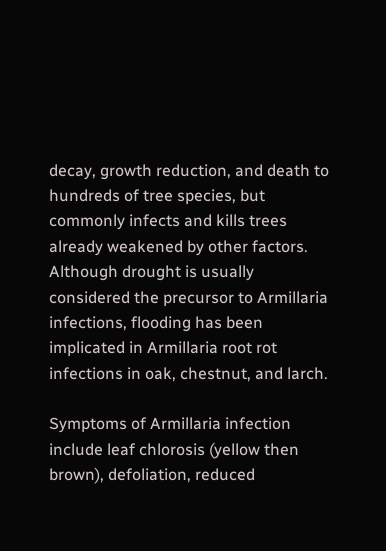decay, growth reduction, and death to hundreds of tree species, but commonly infects and kills trees already weakened by other factors. Although drought is usually considered the precursor to Armillaria infections, flooding has been implicated in Armillaria root rot infections in oak, chestnut, and larch.

Symptoms of Armillaria infection include leaf chlorosis (yellow then brown), defoliation, reduced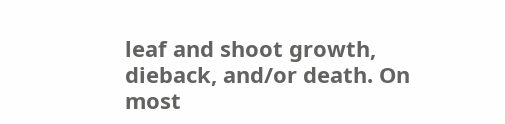leaf and shoot growth, dieback, and/or death. On most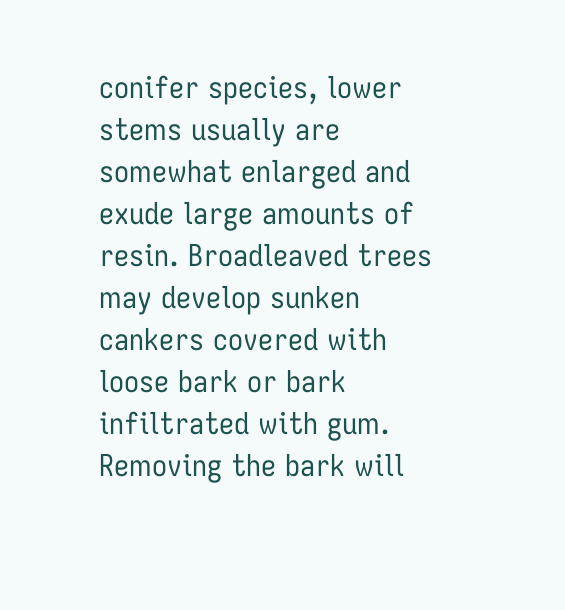conifer species, lower stems usually are somewhat enlarged and exude large amounts of resin. Broadleaved trees may develop sunken cankers covered with loose bark or bark infiltrated with gum. Removing the bark will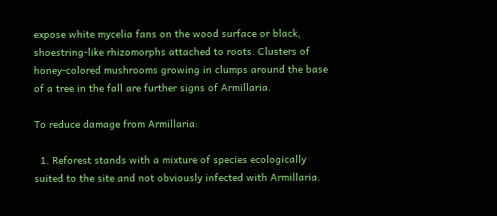expose white mycelia fans on the wood surface or black, shoestring-like rhizomorphs attached to roots. Clusters of honey-colored mushrooms growing in clumps around the base of a tree in the fall are further signs of Armillaria.

To reduce damage from Armillaria:

  1. Reforest stands with a mixture of species ecologically suited to the site and not obviously infected with Armillaria.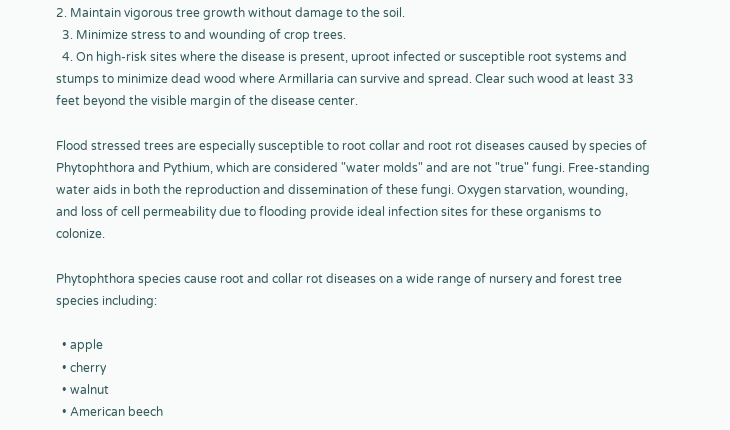2. Maintain vigorous tree growth without damage to the soil.
  3. Minimize stress to and wounding of crop trees.
  4. On high-risk sites where the disease is present, uproot infected or susceptible root systems and stumps to minimize dead wood where Armillaria can survive and spread. Clear such wood at least 33 feet beyond the visible margin of the disease center.

Flood stressed trees are especially susceptible to root collar and root rot diseases caused by species of Phytophthora and Pythium, which are considered "water molds" and are not "true" fungi. Free-standing water aids in both the reproduction and dissemination of these fungi. Oxygen starvation, wounding, and loss of cell permeability due to flooding provide ideal infection sites for these organisms to colonize.

Phytophthora species cause root and collar rot diseases on a wide range of nursery and forest tree species including:

  • apple
  • cherry
  • walnut
  • American beech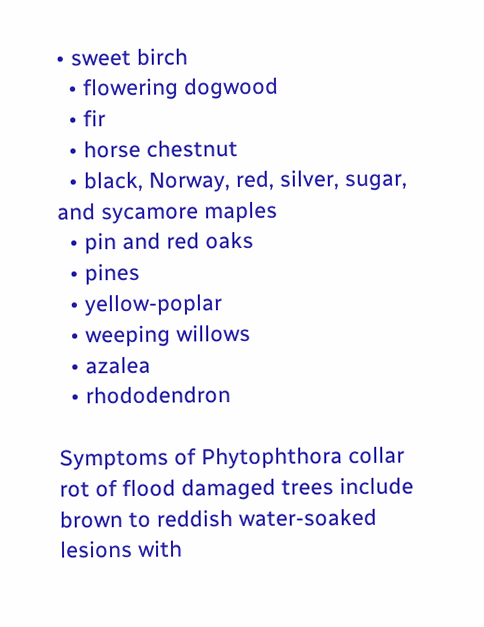• sweet birch
  • flowering dogwood
  • fir
  • horse chestnut
  • black, Norway, red, silver, sugar, and sycamore maples
  • pin and red oaks
  • pines
  • yellow-poplar
  • weeping willows
  • azalea
  • rhododendron

Symptoms of Phytophthora collar rot of flood damaged trees include brown to reddish water-soaked lesions with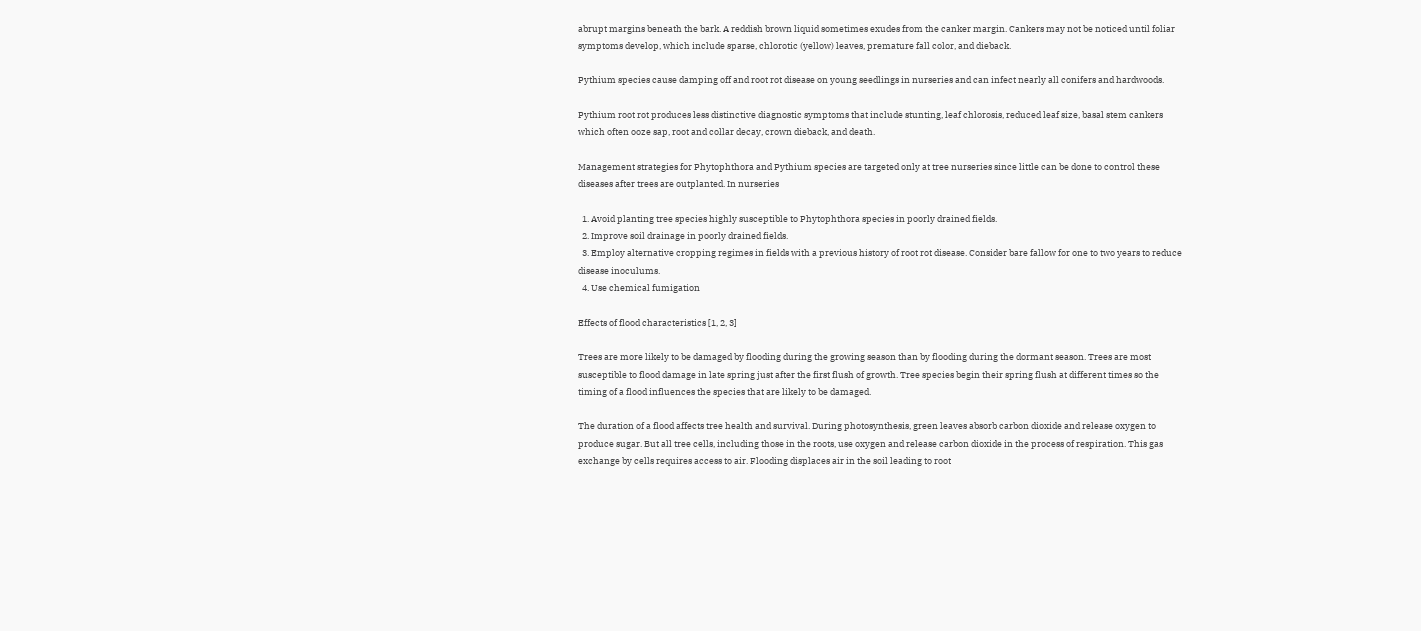abrupt margins beneath the bark. A reddish brown liquid sometimes exudes from the canker margin. Cankers may not be noticed until foliar symptoms develop, which include sparse, chlorotic (yellow) leaves, premature fall color, and dieback.

Pythium species cause damping off and root rot disease on young seedlings in nurseries and can infect nearly all conifers and hardwoods.

Pythium root rot produces less distinctive diagnostic symptoms that include stunting, leaf chlorosis, reduced leaf size, basal stem cankers which often ooze sap, root and collar decay, crown dieback, and death.

Management strategies for Phytophthora and Pythium species are targeted only at tree nurseries since little can be done to control these diseases after trees are outplanted. In nurseries

  1. Avoid planting tree species highly susceptible to Phytophthora species in poorly drained fields.
  2. Improve soil drainage in poorly drained fields.
  3. Employ alternative cropping regimes in fields with a previous history of root rot disease. Consider bare fallow for one to two years to reduce disease inoculums.
  4. Use chemical fumigation

Effects of flood characteristics [1, 2, 3]

Trees are more likely to be damaged by flooding during the growing season than by flooding during the dormant season. Trees are most susceptible to flood damage in late spring just after the first flush of growth. Tree species begin their spring flush at different times so the timing of a flood influences the species that are likely to be damaged.

The duration of a flood affects tree health and survival. During photosynthesis, green leaves absorb carbon dioxide and release oxygen to produce sugar. But all tree cells, including those in the roots, use oxygen and release carbon dioxide in the process of respiration. This gas exchange by cells requires access to air. Flooding displaces air in the soil leading to root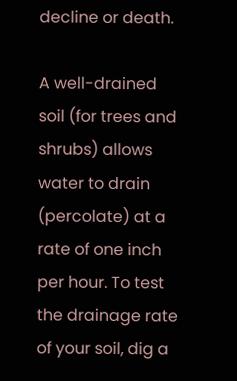decline or death.

A well-drained soil (for trees and shrubs) allows water to drain (percolate) at a rate of one inch per hour. To test the drainage rate of your soil, dig a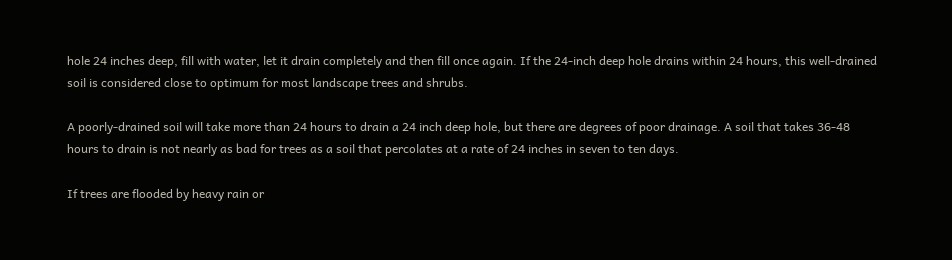hole 24 inches deep, fill with water, let it drain completely and then fill once again. If the 24-inch deep hole drains within 24 hours, this well-drained soil is considered close to optimum for most landscape trees and shrubs.

A poorly-drained soil will take more than 24 hours to drain a 24 inch deep hole, but there are degrees of poor drainage. A soil that takes 36-48 hours to drain is not nearly as bad for trees as a soil that percolates at a rate of 24 inches in seven to ten days.

If trees are flooded by heavy rain or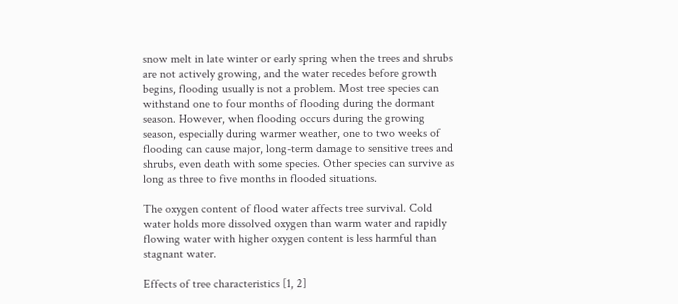snow melt in late winter or early spring when the trees and shrubs are not actively growing, and the water recedes before growth begins, flooding usually is not a problem. Most tree species can withstand one to four months of flooding during the dormant season. However, when flooding occurs during the growing season, especially during warmer weather, one to two weeks of flooding can cause major, long-term damage to sensitive trees and shrubs, even death with some species. Other species can survive as long as three to five months in flooded situations.

The oxygen content of flood water affects tree survival. Cold water holds more dissolved oxygen than warm water and rapidly flowing water with higher oxygen content is less harmful than stagnant water.

Effects of tree characteristics [1, 2]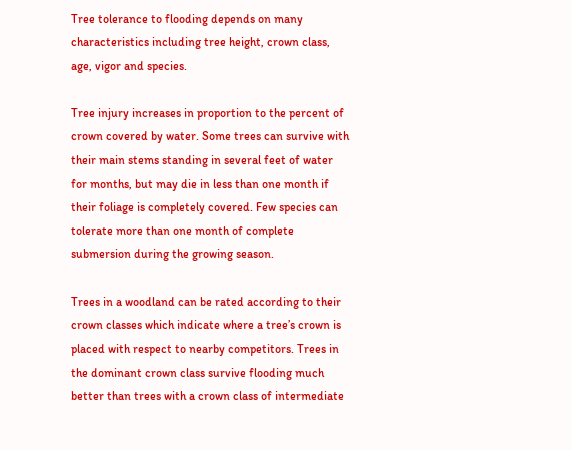Tree tolerance to flooding depends on many characteristics including tree height, crown class, age, vigor and species.

Tree injury increases in proportion to the percent of crown covered by water. Some trees can survive with their main stems standing in several feet of water for months, but may die in less than one month if their foliage is completely covered. Few species can tolerate more than one month of complete submersion during the growing season.

Trees in a woodland can be rated according to their crown classes which indicate where a tree’s crown is placed with respect to nearby competitors. Trees in the dominant crown class survive flooding much better than trees with a crown class of intermediate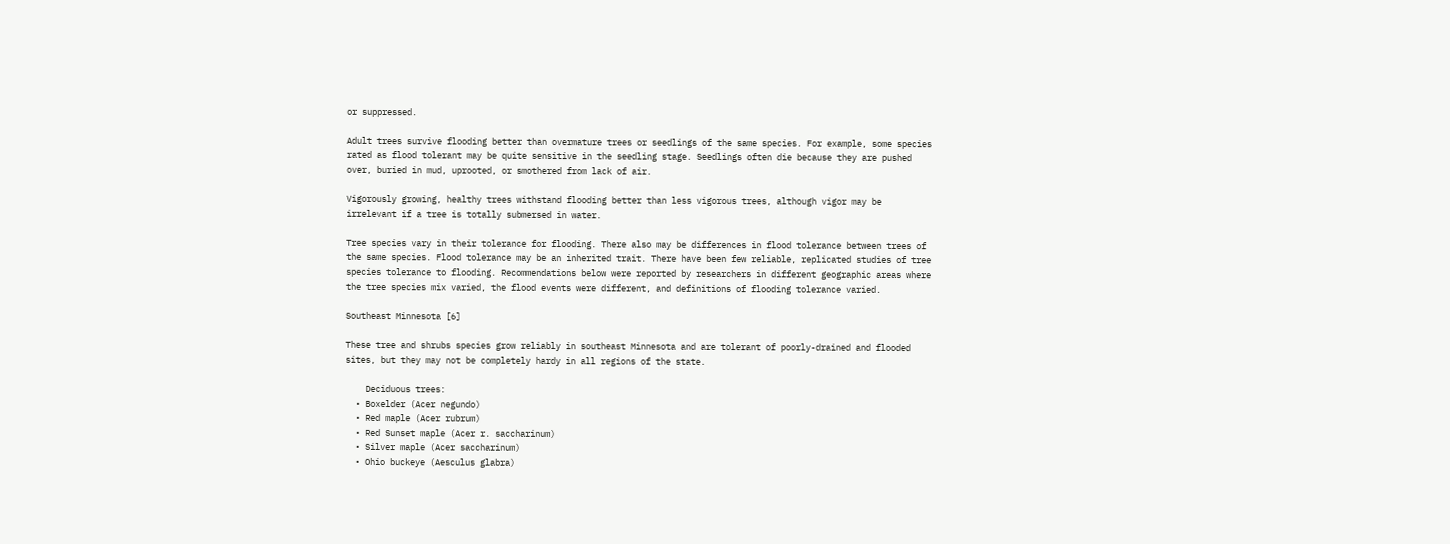or suppressed.

Adult trees survive flooding better than overmature trees or seedlings of the same species. For example, some species rated as flood tolerant may be quite sensitive in the seedling stage. Seedlings often die because they are pushed over, buried in mud, uprooted, or smothered from lack of air.

Vigorously growing, healthy trees withstand flooding better than less vigorous trees, although vigor may be irrelevant if a tree is totally submersed in water.

Tree species vary in their tolerance for flooding. There also may be differences in flood tolerance between trees of the same species. Flood tolerance may be an inherited trait. There have been few reliable, replicated studies of tree species tolerance to flooding. Recommendations below were reported by researchers in different geographic areas where the tree species mix varied, the flood events were different, and definitions of flooding tolerance varied.

Southeast Minnesota [6]

These tree and shrubs species grow reliably in southeast Minnesota and are tolerant of poorly-drained and flooded sites, but they may not be completely hardy in all regions of the state.

    Deciduous trees:
  • Boxelder (Acer negundo)
  • Red maple (Acer rubrum)
  • Red Sunset maple (Acer r. saccharinum)
  • Silver maple (Acer saccharinum)
  • Ohio buckeye (Aesculus glabra)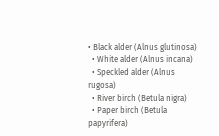• Black alder (Alnus glutinosa)
  • White alder (Alnus incana)
  • Speckled alder (Alnus rugosa)
  • River birch (Betula nigra)
  • Paper birch (Betula papyrifera)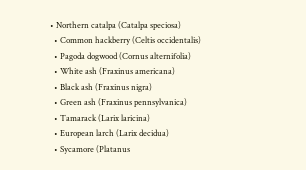• Northern catalpa (Catalpa speciosa)
  • Common hackberry (Celtis occidentalis)
  • Pagoda dogwood (Cornus alternifolia)
  • White ash (Fraxinus americana)
  • Black ash (Fraxinus nigra)
  • Green ash (Fraxinus pennsylvanica)
  • Tamarack (Larix laricina)
  • European larch (Larix decidua)
  • Sycamore (Platanus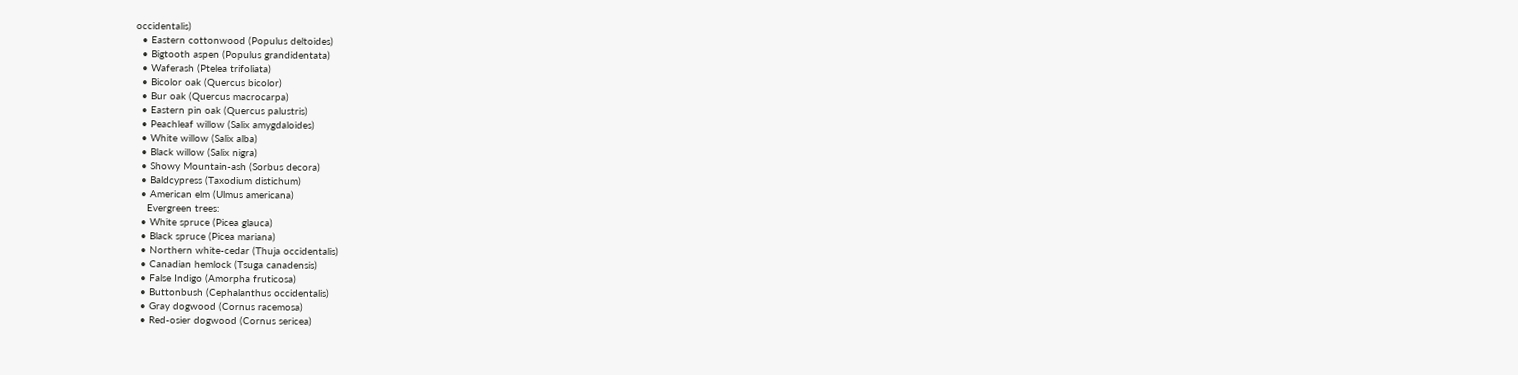occidentalis)
  • Eastern cottonwood (Populus deltoides)
  • Bigtooth aspen (Populus grandidentata)
  • Waferash (Ptelea trifoliata)
  • Bicolor oak (Quercus bicolor)
  • Bur oak (Quercus macrocarpa)
  • Eastern pin oak (Quercus palustris)
  • Peachleaf willow (Salix amygdaloides)
  • White willow (Salix alba)
  • Black willow (Salix nigra)
  • Showy Mountain-ash (Sorbus decora)
  • Baldcypress (Taxodium distichum)
  • American elm (Ulmus americana)
    Evergreen trees:
  • White spruce (Picea glauca)
  • Black spruce (Picea mariana)
  • Northern white-cedar (Thuja occidentalis)
  • Canadian hemlock (Tsuga canadensis)
  • False Indigo (Amorpha fruticosa)
  • Buttonbush (Cephalanthus occidentalis)
  • Gray dogwood (Cornus racemosa)
  • Red-osier dogwood (Cornus sericea)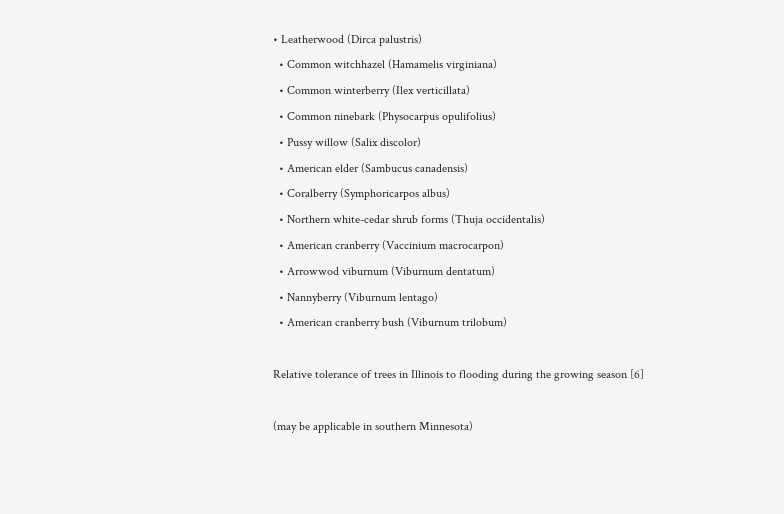• Leatherwood (Dirca palustris)
  • Common witchhazel (Hamamelis virginiana)
  • Common winterberry (Ilex verticillata)
  • Common ninebark (Physocarpus opulifolius)
  • Pussy willow (Salix discolor)
  • American elder (Sambucus canadensis)
  • Coralberry (Symphoricarpos albus)
  • Northern white-cedar shrub forms (Thuja occidentalis)
  • American cranberry (Vaccinium macrocarpon)
  • Arrowwod viburnum (Viburnum dentatum)
  • Nannyberry (Viburnum lentago)
  • American cranberry bush (Viburnum trilobum)

Relative tolerance of trees in Illinois to flooding during the growing season [6]

(may be applicable in southern Minnesota)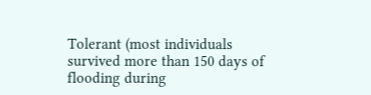Tolerant (most individuals survived more than 150 days of flooding during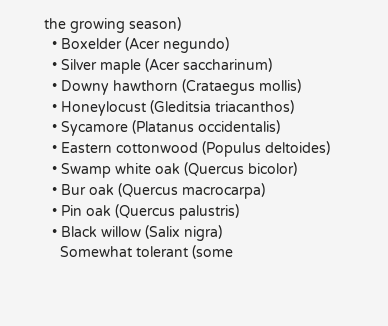the growing season)
  • Boxelder (Acer negundo)
  • Silver maple (Acer saccharinum)
  • Downy hawthorn (Crataegus mollis)
  • Honeylocust (Gleditsia triacanthos)
  • Sycamore (Platanus occidentalis)
  • Eastern cottonwood (Populus deltoides)
  • Swamp white oak (Quercus bicolor)
  • Bur oak (Quercus macrocarpa)
  • Pin oak (Quercus palustris)
  • Black willow (Salix nigra)
    Somewhat tolerant (some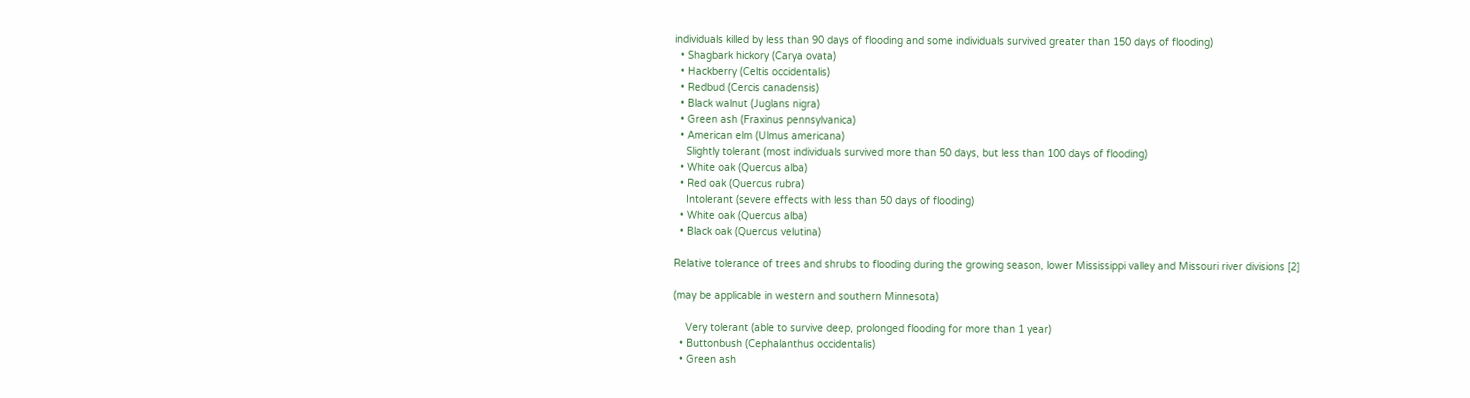individuals killed by less than 90 days of flooding and some individuals survived greater than 150 days of flooding)
  • Shagbark hickory (Carya ovata)
  • Hackberry (Celtis occidentalis)
  • Redbud (Cercis canadensis)
  • Black walnut (Juglans nigra)
  • Green ash (Fraxinus pennsylvanica)
  • American elm (Ulmus americana)
    Slightly tolerant (most individuals survived more than 50 days, but less than 100 days of flooding)
  • White oak (Quercus alba)
  • Red oak (Quercus rubra)
    Intolerant (severe effects with less than 50 days of flooding)
  • White oak (Quercus alba)
  • Black oak (Quercus velutina)

Relative tolerance of trees and shrubs to flooding during the growing season, lower Mississippi valley and Missouri river divisions [2]

(may be applicable in western and southern Minnesota)

    Very tolerant (able to survive deep, prolonged flooding for more than 1 year)
  • Buttonbush (Cephalanthus occidentalis)
  • Green ash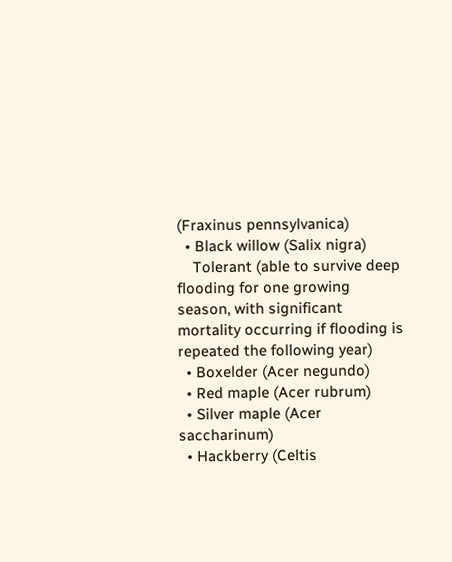(Fraxinus pennsylvanica)
  • Black willow (Salix nigra)
    Tolerant (able to survive deep flooding for one growing season, with significant mortality occurring if flooding is repeated the following year)
  • Boxelder (Acer negundo)
  • Red maple (Acer rubrum)
  • Silver maple (Acer saccharinum)
  • Hackberry (Celtis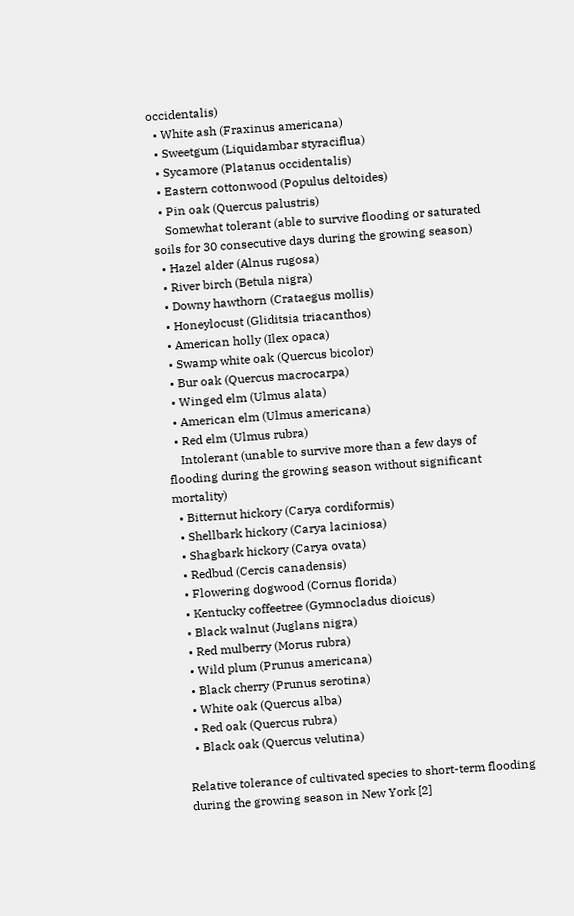occidentalis)
  • White ash (Fraxinus americana)
  • Sweetgum (Liquidambar styraciflua)
  • Sycamore (Platanus occidentalis)
  • Eastern cottonwood (Populus deltoides)
  • Pin oak (Quercus palustris)
    Somewhat tolerant (able to survive flooding or saturated soils for 30 consecutive days during the growing season)
  • Hazel alder (Alnus rugosa)
  • River birch (Betula nigra)
  • Downy hawthorn (Crataegus mollis)
  • Honeylocust (Gliditsia triacanthos)
  • American holly (Ilex opaca)
  • Swamp white oak (Quercus bicolor)
  • Bur oak (Quercus macrocarpa)
  • Winged elm (Ulmus alata)
  • American elm (Ulmus americana)
  • Red elm (Ulmus rubra)
    Intolerant (unable to survive more than a few days of flooding during the growing season without significant mortality)
  • Bitternut hickory (Carya cordiformis)
  • Shellbark hickory (Carya laciniosa)
  • Shagbark hickory (Carya ovata)
  • Redbud (Cercis canadensis)
  • Flowering dogwood (Cornus florida)
  • Kentucky coffeetree (Gymnocladus dioicus)
  • Black walnut (Juglans nigra)
  • Red mulberry (Morus rubra)
  • Wild plum (Prunus americana)
  • Black cherry (Prunus serotina)
  • White oak (Quercus alba)
  • Red oak (Quercus rubra)
  • Black oak (Quercus velutina)

Relative tolerance of cultivated species to short-term flooding during the growing season in New York [2]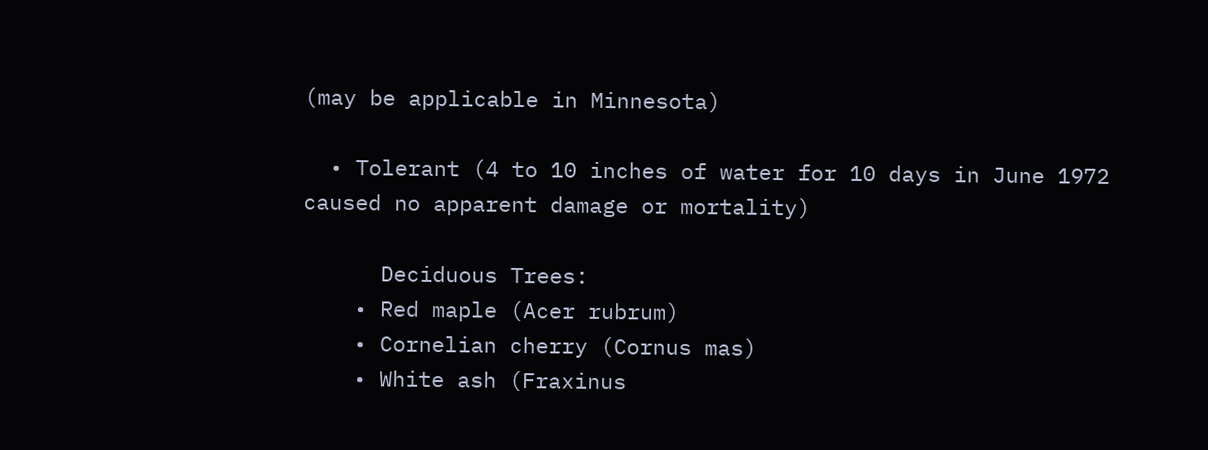(may be applicable in Minnesota)

  • Tolerant (4 to 10 inches of water for 10 days in June 1972 caused no apparent damage or mortality)

      Deciduous Trees:
    • Red maple (Acer rubrum)
    • Cornelian cherry (Cornus mas)
    • White ash (Fraxinus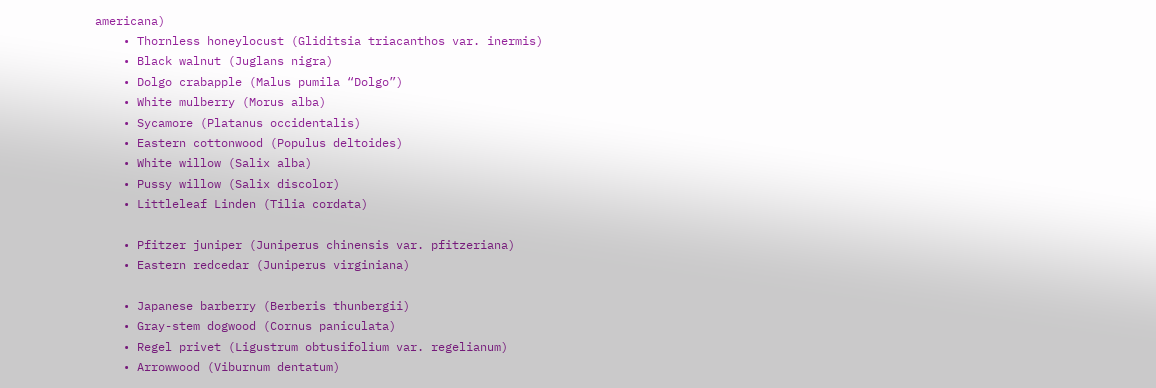americana)
    • Thornless honeylocust (Gliditsia triacanthos var. inermis)
    • Black walnut (Juglans nigra)
    • Dolgo crabapple (Malus pumila “Dolgo”)
    • White mulberry (Morus alba)
    • Sycamore (Platanus occidentalis)
    • Eastern cottonwood (Populus deltoides)
    • White willow (Salix alba)
    • Pussy willow (Salix discolor)
    • Littleleaf Linden (Tilia cordata)

    • Pfitzer juniper (Juniperus chinensis var. pfitzeriana)
    • Eastern redcedar (Juniperus virginiana)

    • Japanese barberry (Berberis thunbergii)
    • Gray-stem dogwood (Cornus paniculata)
    • Regel privet (Ligustrum obtusifolium var. regelianum)
    • Arrowwood (Viburnum dentatum)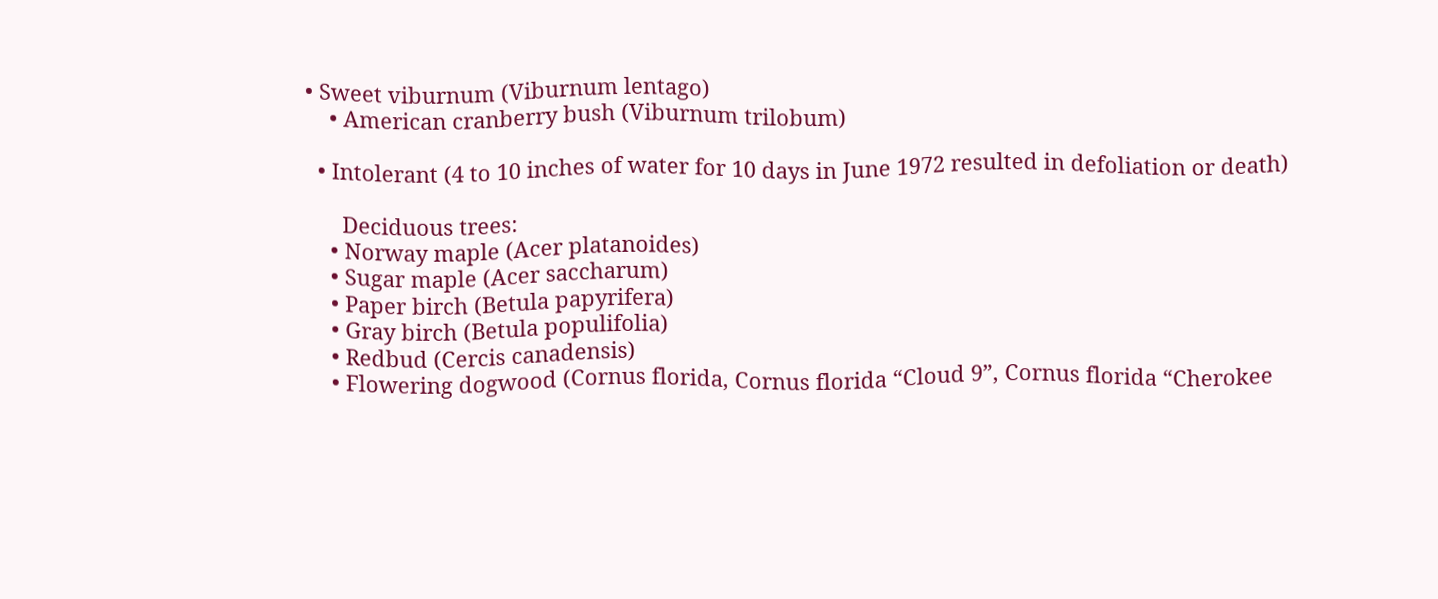• Sweet viburnum (Viburnum lentago)
    • American cranberry bush (Viburnum trilobum)

  • Intolerant (4 to 10 inches of water for 10 days in June 1972 resulted in defoliation or death)

      Deciduous trees:
    • Norway maple (Acer platanoides)
    • Sugar maple (Acer saccharum)
    • Paper birch (Betula papyrifera)
    • Gray birch (Betula populifolia)
    • Redbud (Cercis canadensis)
    • Flowering dogwood (Cornus florida, Cornus florida “Cloud 9”, Cornus florida “Cherokee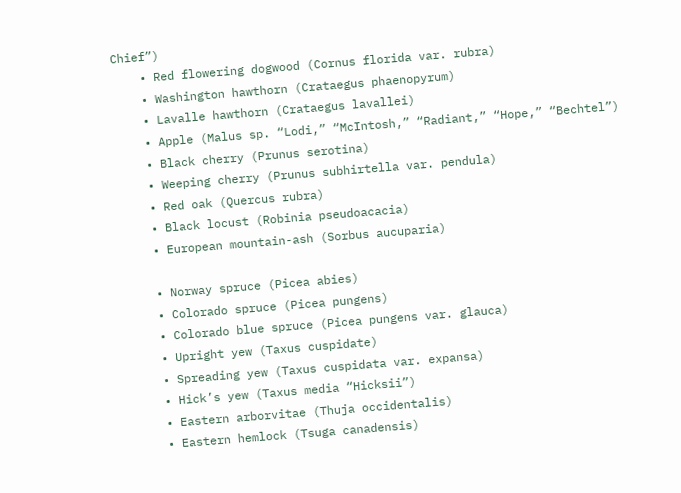Chief”)
    • Red flowering dogwood (Cornus florida var. rubra)
    • Washington hawthorn (Crataegus phaenopyrum)
    • Lavalle hawthorn (Crataegus lavallei)
    • Apple (Malus sp. “Lodi,” “McIntosh,” “Radiant,” “Hope,” “Bechtel”)
    • Black cherry (Prunus serotina)
    • Weeping cherry (Prunus subhirtella var. pendula)
    • Red oak (Quercus rubra)
    • Black locust (Robinia pseudoacacia)
    • European mountain-ash (Sorbus aucuparia)

    • Norway spruce (Picea abies)
    • Colorado spruce (Picea pungens)
    • Colorado blue spruce (Picea pungens var. glauca)
    • Upright yew (Taxus cuspidate)
    • Spreading yew (Taxus cuspidata var. expansa)
    • Hick’s yew (Taxus media “Hicksii”)
    • Eastern arborvitae (Thuja occidentalis)
    • Eastern hemlock (Tsuga canadensis)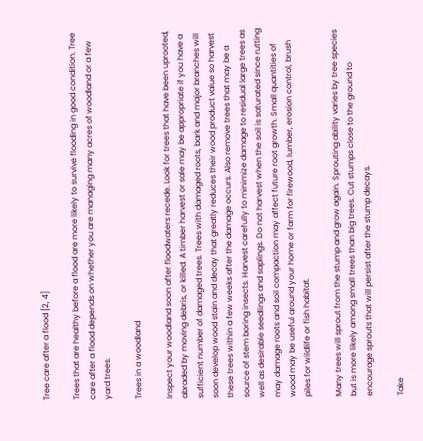Tree care after a flood [2, 4]

Trees that are healthy before a flood are more likely to survive flooding in good condition. Tree care after a flood depends on whether you are managing many acres of woodland or a few yard trees.

Trees in a woodland

Inspect your woodland soon after floodwaters recede. Look for trees that have been uprooted, abraded by moving debris, or killed. A timber harvest or sale may be appropriate if you have a sufficient number of damaged trees. Trees with damaged roots, bark and major branches will soon develop wood stain and decay that greatly reduces their wood product value so harvest these trees within a few weeks after the damage occurs. Also remove trees that may be a source of stem boring insects. Harvest carefully to minimize damage to residual large trees as well as desirable seedlings and saplings. Do not harvest when the soil is saturated since rutting may damage roots and soil compaction may affect future root growth. Small quantities of wood may be useful around your home or farm for firewood, lumber, erosion control, brush piles for wildlife or fish habitat.

Many trees will sprout from the stump and grow again. Sprouting ability varies by tree species but is more likely among small trees than big trees. Cut stumps close to the ground to encourage sprouts that will persist after the stump decays.

Take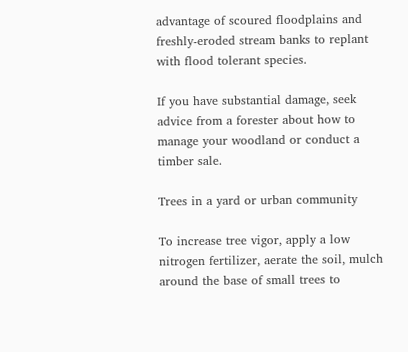advantage of scoured floodplains and freshly-eroded stream banks to replant with flood tolerant species.

If you have substantial damage, seek advice from a forester about how to manage your woodland or conduct a timber sale.

Trees in a yard or urban community

To increase tree vigor, apply a low nitrogen fertilizer, aerate the soil, mulch around the base of small trees to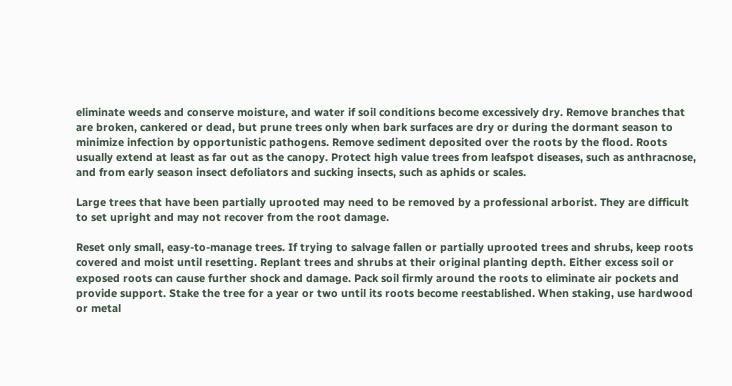eliminate weeds and conserve moisture, and water if soil conditions become excessively dry. Remove branches that are broken, cankered or dead, but prune trees only when bark surfaces are dry or during the dormant season to minimize infection by opportunistic pathogens. Remove sediment deposited over the roots by the flood. Roots usually extend at least as far out as the canopy. Protect high value trees from leafspot diseases, such as anthracnose, and from early season insect defoliators and sucking insects, such as aphids or scales.

Large trees that have been partially uprooted may need to be removed by a professional arborist. They are difficult to set upright and may not recover from the root damage.

Reset only small, easy-to-manage trees. If trying to salvage fallen or partially uprooted trees and shrubs, keep roots covered and moist until resetting. Replant trees and shrubs at their original planting depth. Either excess soil or exposed roots can cause further shock and damage. Pack soil firmly around the roots to eliminate air pockets and provide support. Stake the tree for a year or two until its roots become reestablished. When staking, use hardwood or metal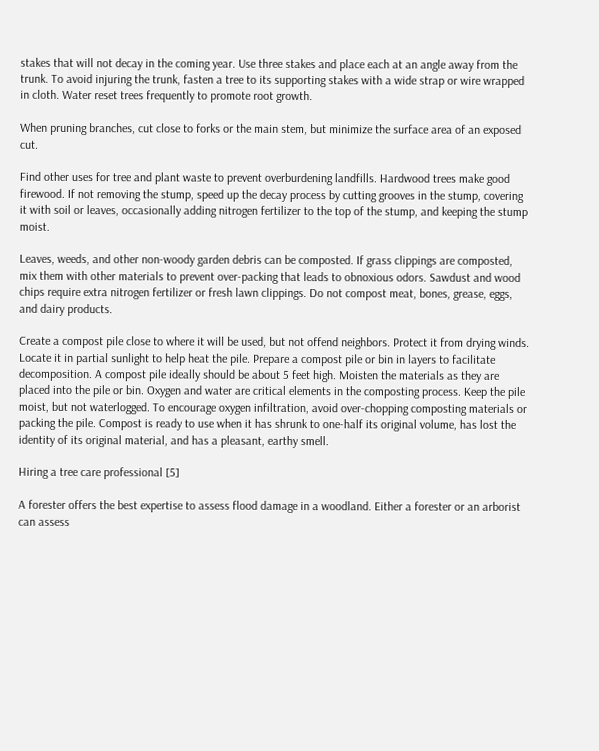stakes that will not decay in the coming year. Use three stakes and place each at an angle away from the trunk. To avoid injuring the trunk, fasten a tree to its supporting stakes with a wide strap or wire wrapped in cloth. Water reset trees frequently to promote root growth.

When pruning branches, cut close to forks or the main stem, but minimize the surface area of an exposed cut.

Find other uses for tree and plant waste to prevent overburdening landfills. Hardwood trees make good firewood. If not removing the stump, speed up the decay process by cutting grooves in the stump, covering it with soil or leaves, occasionally adding nitrogen fertilizer to the top of the stump, and keeping the stump moist.

Leaves, weeds, and other non-woody garden debris can be composted. If grass clippings are composted, mix them with other materials to prevent over-packing that leads to obnoxious odors. Sawdust and wood chips require extra nitrogen fertilizer or fresh lawn clippings. Do not compost meat, bones, grease, eggs, and dairy products.

Create a compost pile close to where it will be used, but not offend neighbors. Protect it from drying winds. Locate it in partial sunlight to help heat the pile. Prepare a compost pile or bin in layers to facilitate decomposition. A compost pile ideally should be about 5 feet high. Moisten the materials as they are placed into the pile or bin. Oxygen and water are critical elements in the composting process. Keep the pile moist, but not waterlogged. To encourage oxygen infiltration, avoid over-chopping composting materials or packing the pile. Compost is ready to use when it has shrunk to one-half its original volume, has lost the identity of its original material, and has a pleasant, earthy smell.

Hiring a tree care professional [5]

A forester offers the best expertise to assess flood damage in a woodland. Either a forester or an arborist can assess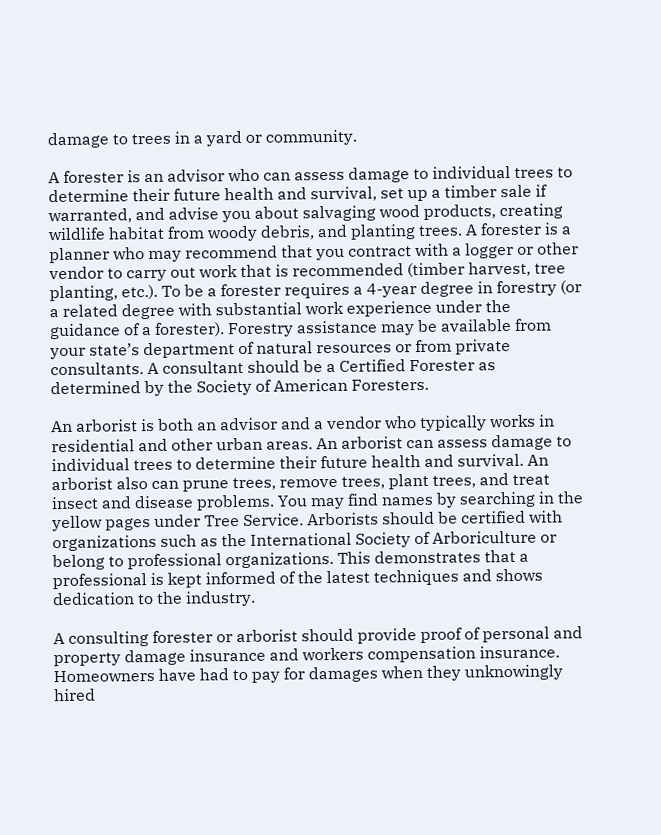damage to trees in a yard or community.

A forester is an advisor who can assess damage to individual trees to determine their future health and survival, set up a timber sale if warranted, and advise you about salvaging wood products, creating wildlife habitat from woody debris, and planting trees. A forester is a planner who may recommend that you contract with a logger or other vendor to carry out work that is recommended (timber harvest, tree planting, etc.). To be a forester requires a 4-year degree in forestry (or a related degree with substantial work experience under the guidance of a forester). Forestry assistance may be available from your state’s department of natural resources or from private consultants. A consultant should be a Certified Forester as determined by the Society of American Foresters.

An arborist is both an advisor and a vendor who typically works in residential and other urban areas. An arborist can assess damage to individual trees to determine their future health and survival. An arborist also can prune trees, remove trees, plant trees, and treat insect and disease problems. You may find names by searching in the yellow pages under Tree Service. Arborists should be certified with organizations such as the International Society of Arboriculture or belong to professional organizations. This demonstrates that a professional is kept informed of the latest techniques and shows dedication to the industry.

A consulting forester or arborist should provide proof of personal and property damage insurance and workers compensation insurance. Homeowners have had to pay for damages when they unknowingly hired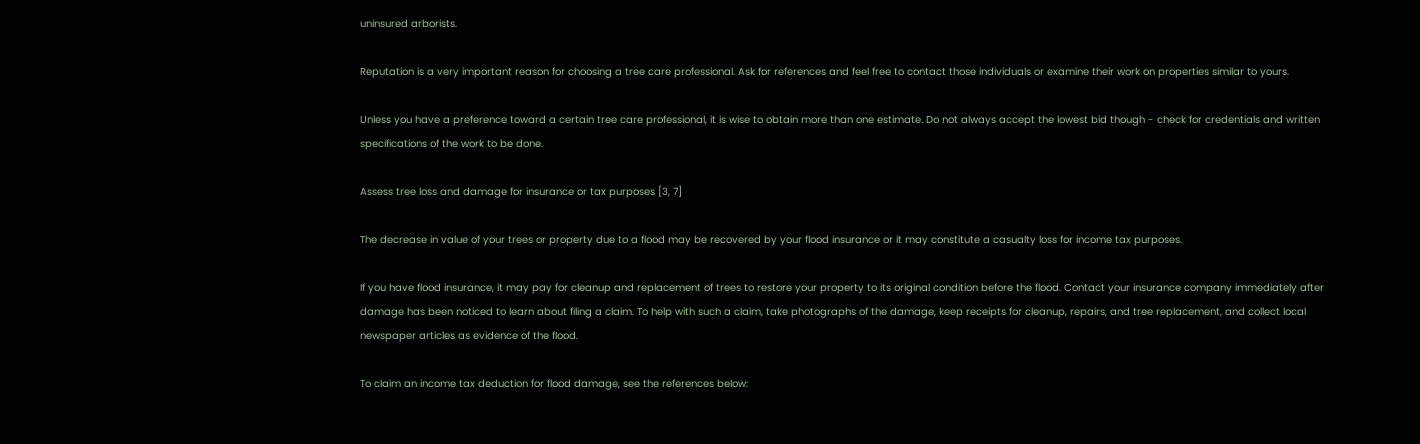uninsured arborists.

Reputation is a very important reason for choosing a tree care professional. Ask for references and feel free to contact those individuals or examine their work on properties similar to yours.

Unless you have a preference toward a certain tree care professional, it is wise to obtain more than one estimate. Do not always accept the lowest bid though - check for credentials and written specifications of the work to be done.

Assess tree loss and damage for insurance or tax purposes [3, 7]

The decrease in value of your trees or property due to a flood may be recovered by your flood insurance or it may constitute a casualty loss for income tax purposes.

If you have flood insurance, it may pay for cleanup and replacement of trees to restore your property to its original condition before the flood. Contact your insurance company immediately after damage has been noticed to learn about filing a claim. To help with such a claim, take photographs of the damage, keep receipts for cleanup, repairs, and tree replacement, and collect local newspaper articles as evidence of the flood.

To claim an income tax deduction for flood damage, see the references below: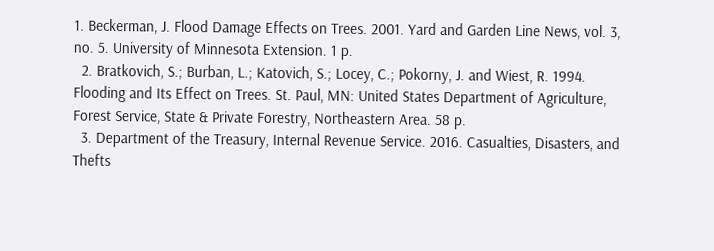1. Beckerman, J. Flood Damage Effects on Trees. 2001. Yard and Garden Line News, vol. 3, no. 5. University of Minnesota Extension. 1 p.
  2. Bratkovich, S.; Burban, L.; Katovich, S.; Locey, C.; Pokorny, J. and Wiest, R. 1994. Flooding and Its Effect on Trees. St. Paul, MN: United States Department of Agriculture, Forest Service, State & Private Forestry, Northeastern Area. 58 p.
  3. Department of the Treasury, Internal Revenue Service. 2016. Casualties, Disasters, and Thefts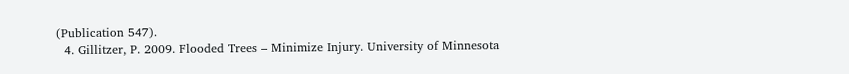(Publication 547).
  4. Gillitzer, P. 2009. Flooded Trees – Minimize Injury. University of Minnesota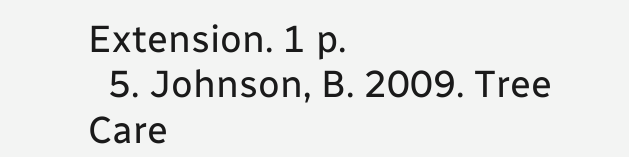Extension. 1 p.
  5. Johnson, B. 2009. Tree Care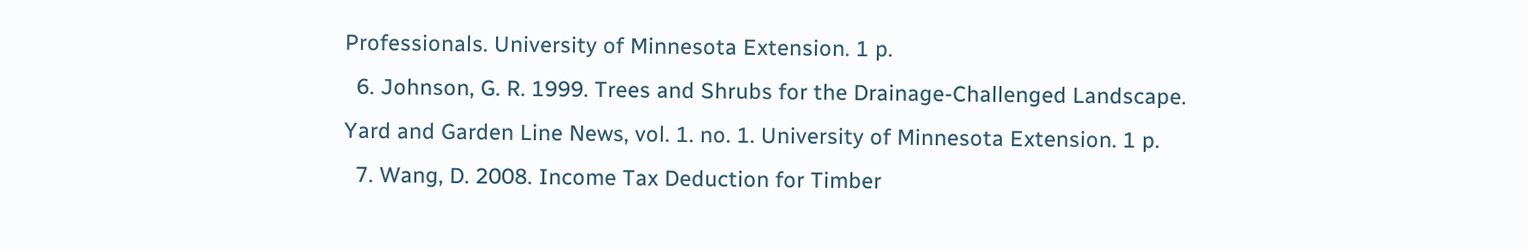Professionals. University of Minnesota Extension. 1 p.
  6. Johnson, G. R. 1999. Trees and Shrubs for the Drainage-Challenged Landscape. Yard and Garden Line News, vol. 1. no. 1. University of Minnesota Extension. 1 p.
  7. Wang, D. 2008. Income Tax Deduction for Timber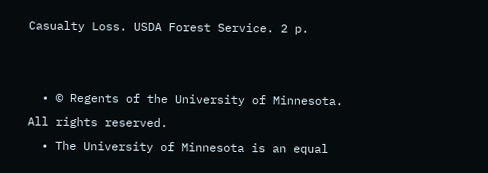Casualty Loss. USDA Forest Service. 2 p.


  • © Regents of the University of Minnesota. All rights reserved.
  • The University of Minnesota is an equal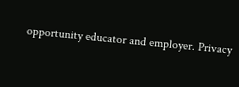opportunity educator and employer. Privacy